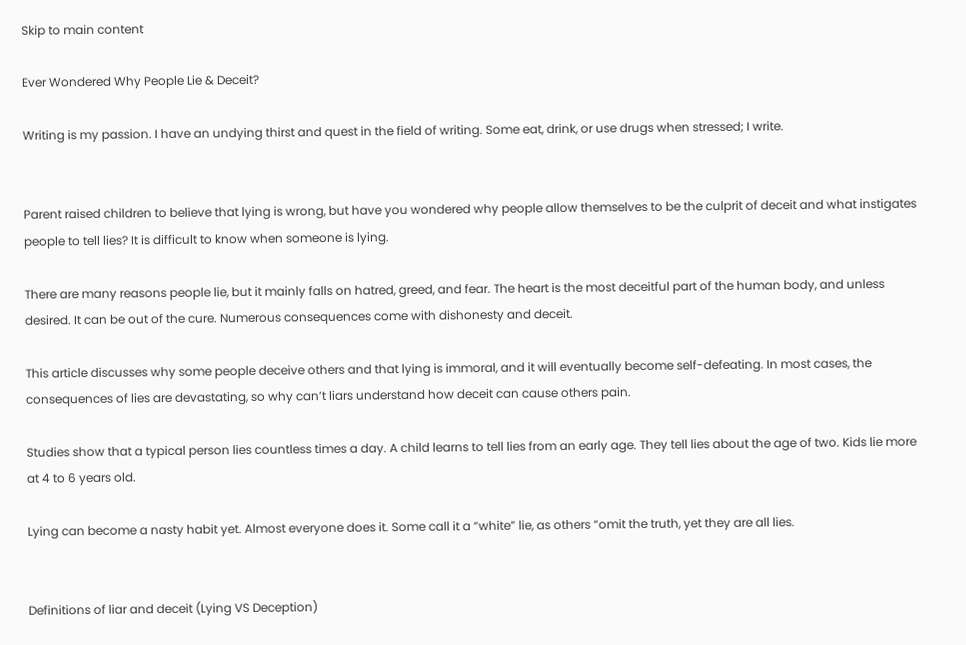Skip to main content

Ever Wondered Why People Lie & Deceit?

Writing is my passion. I have an undying thirst and quest in the field of writing. Some eat, drink, or use drugs when stressed; I write.


Parent raised children to believe that lying is wrong, but have you wondered why people allow themselves to be the culprit of deceit and what instigates people to tell lies? It is difficult to know when someone is lying.

There are many reasons people lie, but it mainly falls on hatred, greed, and fear. The heart is the most deceitful part of the human body, and unless desired. It can be out of the cure. Numerous consequences come with dishonesty and deceit.

This article discusses why some people deceive others and that lying is immoral, and it will eventually become self-defeating. In most cases, the consequences of lies are devastating, so why can’t liars understand how deceit can cause others pain.

Studies show that a typical person lies countless times a day. A child learns to tell lies from an early age. They tell lies about the age of two. Kids lie more at 4 to 6 years old.

Lying can become a nasty habit yet. Almost everyone does it. Some call it a “white” lie, as others “omit the truth, yet they are all lies.


Definitions of liar and deceit (Lying VS Deception)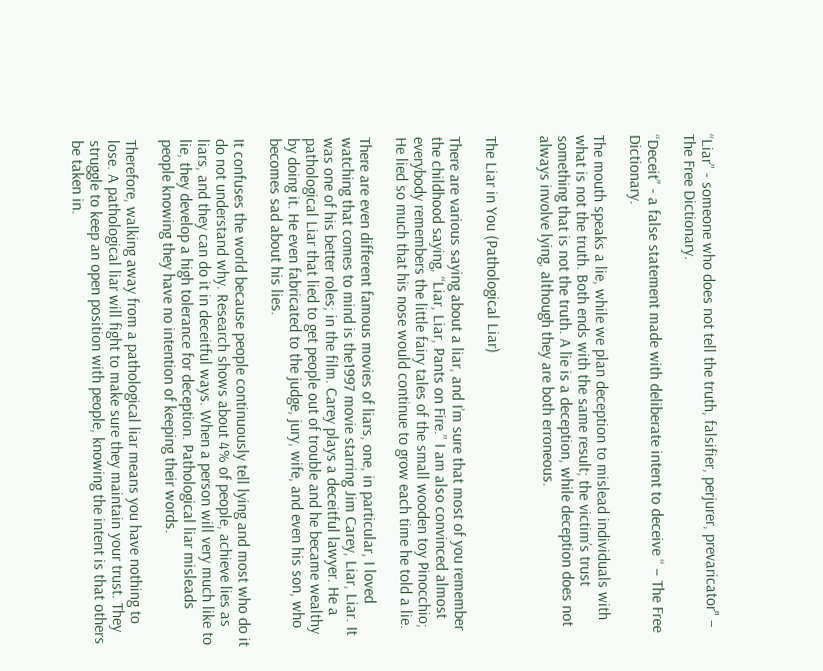“Liar” - someone who does not tell the truth, falsifier, perjurer, prevaricator" – The Free Dictionary.

“Deceit” - a false statement made with deliberate intent to deceive “ – The Free Dictionary.

The mouth speaks a lie, while we plan deception to mislead individuals with what is not the truth. Both ends with the same result; the victim’s trust something that is not the truth. A lie is a deception, while deception does not always involve lying, although they are both erroneous.


The Liar in You (Pathological Liar)

There are various saying about a liar, and I’m sure that most of you remember the childhood saying, “Liar, Liar, Pants on Fire.” I am also convinced almost everybody remembers the little fairy tales of the small wooden toy Pinocchio; He lied so much that his nose would continue to grow each time he told a lie.

There are even different famous movies of liars, one, in particular, I loved watching that comes to mind is the1997 movie starring Jim Carey, Liar, Liar. It was one of his better roles; in the film. Carey plays a deceitful lawyer. He a pathological Liar that lied to get people out of trouble and he became wealthy by doing it. He even fabricated to the judge, jury, wife, and even his son, who becomes sad about his lies.

It confuses the world because people continuously tell lying and most who do it do not understand why. Research shows about 4% of people, achieve lies as liars, and they can do it in deceitful ways. When a person will very much like to lie, they develop a high tolerance for deception. Pathological liar misleads people knowing they have no intention of keeping their words.

Therefore, walking away from a pathological liar means you have nothing to lose. A pathological liar will fight to make sure they maintain your trust. They struggle to keep an open position with people, knowing the intent is that others be taken in.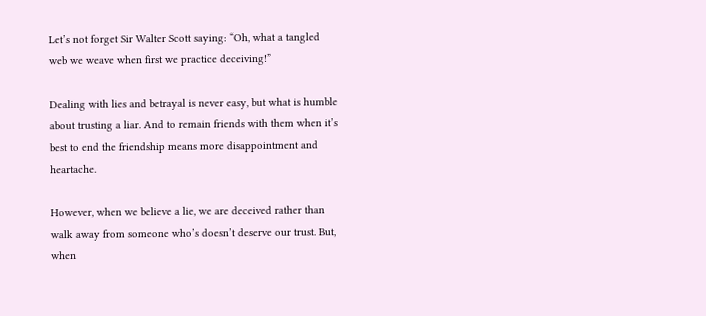Let’s not forget Sir Walter Scott saying: “Oh, what a tangled web we weave when first we practice deceiving!”

Dealing with lies and betrayal is never easy, but what is humble about trusting a liar. And to remain friends with them when it’s best to end the friendship means more disappointment and heartache.

However, when we believe a lie, we are deceived rather than walk away from someone who’s doesn’t deserve our trust. But, when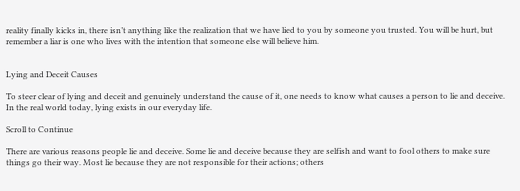reality finally kicks in, there isn’t anything like the realization that we have lied to you by someone you trusted. You will be hurt, but remember a liar is one who lives with the intention that someone else will believe him.


Lying and Deceit Causes

To steer clear of lying and deceit and genuinely understand the cause of it, one needs to know what causes a person to lie and deceive. In the real world today, lying exists in our everyday life.

Scroll to Continue

There are various reasons people lie and deceive. Some lie and deceive because they are selfish and want to fool others to make sure things go their way. Most lie because they are not responsible for their actions; others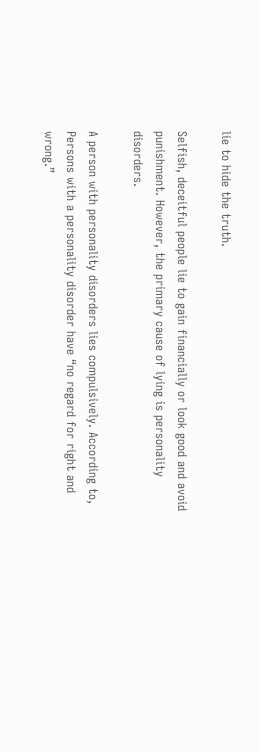lie to hide the truth.

Selfish, deceitful people lie to gain financially or look good and avoid punishment. However, the primary cause of lying is personality disorders.

A person with personality disorders lies compulsively. According to, Persons with a personality disorder have “no regard for right and wrong.”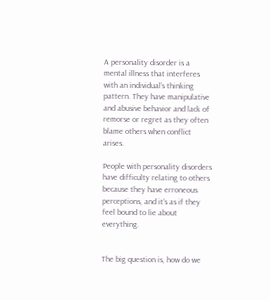A personality disorder is a mental illness that interferes with an individual’s thinking pattern. They have manipulative and abusive behavior and lack of remorse or regret as they often blame others when conflict arises.

People with personality disorders have difficulty relating to others because they have erroneous perceptions, and it’s as if they feel bound to lie about everything.


The big question is, how do we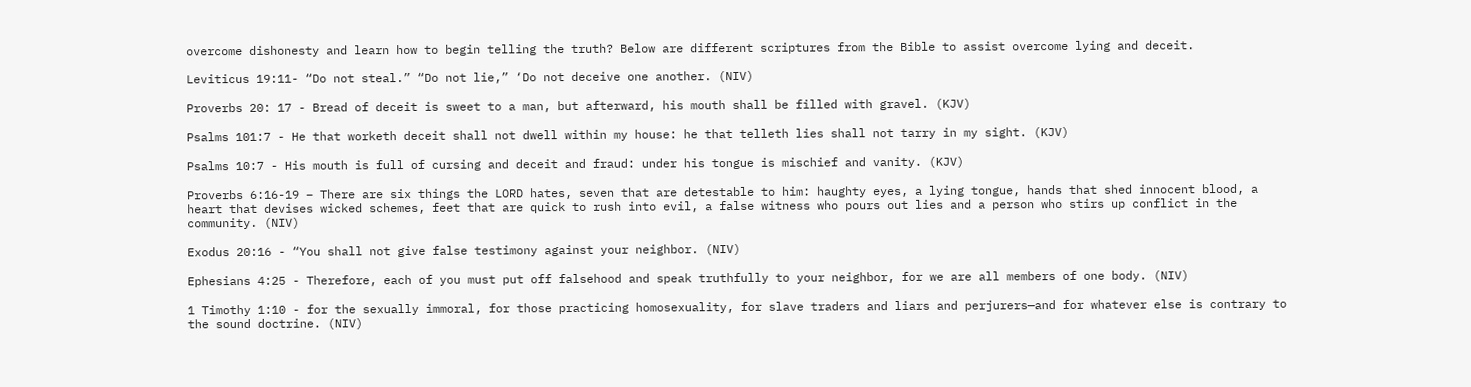overcome dishonesty and learn how to begin telling the truth? Below are different scriptures from the Bible to assist overcome lying and deceit.

Leviticus 19:11- “Do not steal.” “Do not lie,” ‘Do not deceive one another. (NIV)

Proverbs 20: 17 - Bread of deceit is sweet to a man, but afterward, his mouth shall be filled with gravel. (KJV)

Psalms 101:7 - He that worketh deceit shall not dwell within my house: he that telleth lies shall not tarry in my sight. (KJV)

Psalms 10:7 - His mouth is full of cursing and deceit and fraud: under his tongue is mischief and vanity. (KJV)

Proverbs 6:16-19 – There are six things the LORD hates, seven that are detestable to him: haughty eyes, a lying tongue, hands that shed innocent blood, a heart that devises wicked schemes, feet that are quick to rush into evil, a false witness who pours out lies and a person who stirs up conflict in the community. (NIV)

Exodus 20:16 - “You shall not give false testimony against your neighbor. (NIV)

Ephesians 4:25 - Therefore, each of you must put off falsehood and speak truthfully to your neighbor, for we are all members of one body. (NIV)

1 Timothy 1:10 - for the sexually immoral, for those practicing homosexuality, for slave traders and liars and perjurers—and for whatever else is contrary to the sound doctrine. (NIV)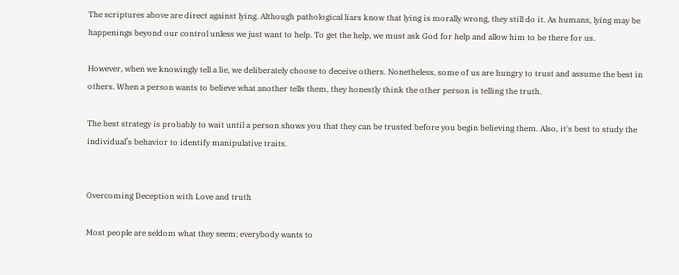The scriptures above are direct against lying. Although pathological liars know that lying is morally wrong, they still do it. As humans, lying may be happenings beyond our control unless we just want to help. To get the help, we must ask God for help and allow him to be there for us.

However, when we knowingly tell a lie, we deliberately choose to deceive others. Nonetheless, some of us are hungry to trust and assume the best in others. When a person wants to believe what another tells them, they honestly think the other person is telling the truth.

The best strategy is probably to wait until a person shows you that they can be trusted before you begin believing them. Also, it's best to study the individual’s behavior to identify manipulative traits.


Overcoming Deception with Love and truth

Most people are seldom what they seem; everybody wants to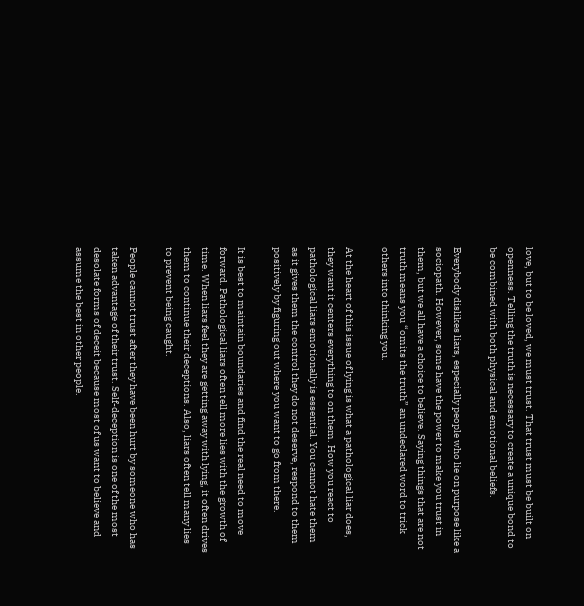love, but to be loved, we must trust. That trust must be built on openness. Telling the truth is necessary to create a unique bond to be combined with both physical and emotional beliefs.

Everybody dislikes liars, especially people who lie on purpose like a sociopath. However, some have the power to make you trust in them, but we all have a choice to believe. Saying things that are not truth means you “omits the truth” an undeclared word to trick others into thinking you.

At the heart of this issue of lying is what a pathological liar does, they want it centers everything to on them. How you react to pathological liars emotionally is essential. You cannot hate them as it gives them the control they do not deserve, respond to them positively by figuring out where you want to go from there.

It is best to maintain boundaries and find the real need to move forward. Pathological liars often tell more lies with the growth of time. When liars feel they are getting away with lying, it often drives them to continue their deceptions. Also, liars often tell many lies to prevent being caught.

People cannot trust after they have been hurt by someone who has taken advantage of their trust. Self-deception is one of the most desolate forms of deceit because most of us want to believe and assume the best in other people.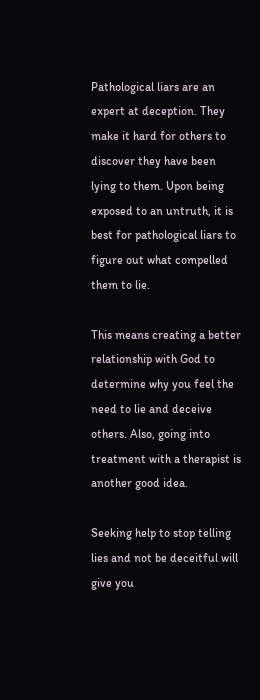Pathological liars are an expert at deception. They make it hard for others to discover they have been lying to them. Upon being exposed to an untruth, it is best for pathological liars to figure out what compelled them to lie.

This means creating a better relationship with God to determine why you feel the need to lie and deceive others. Also, going into treatment with a therapist is another good idea.

Seeking help to stop telling lies and not be deceitful will give you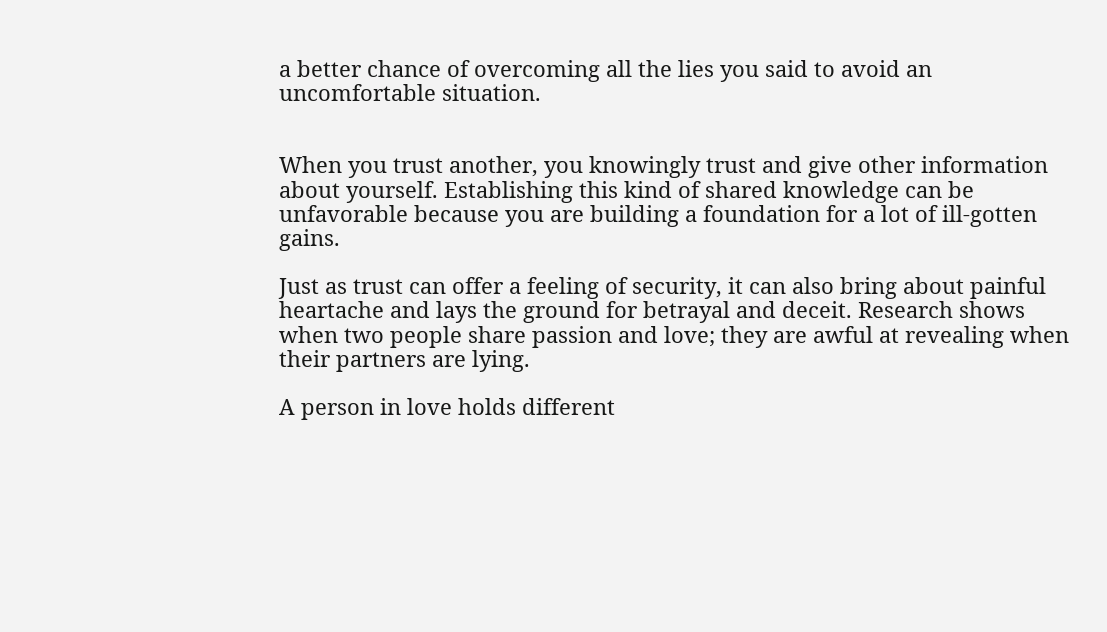a better chance of overcoming all the lies you said to avoid an uncomfortable situation.


When you trust another, you knowingly trust and give other information about yourself. Establishing this kind of shared knowledge can be unfavorable because you are building a foundation for a lot of ill-gotten gains.

Just as trust can offer a feeling of security, it can also bring about painful heartache and lays the ground for betrayal and deceit. Research shows when two people share passion and love; they are awful at revealing when their partners are lying.

A person in love holds different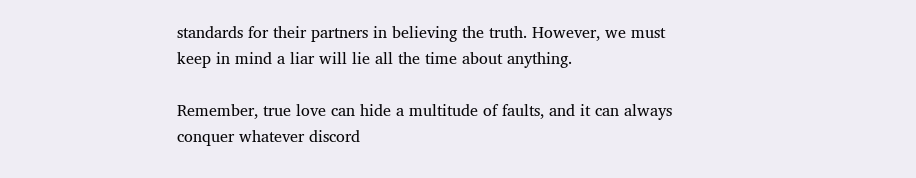standards for their partners in believing the truth. However, we must keep in mind a liar will lie all the time about anything.

Remember, true love can hide a multitude of faults, and it can always conquer whatever discord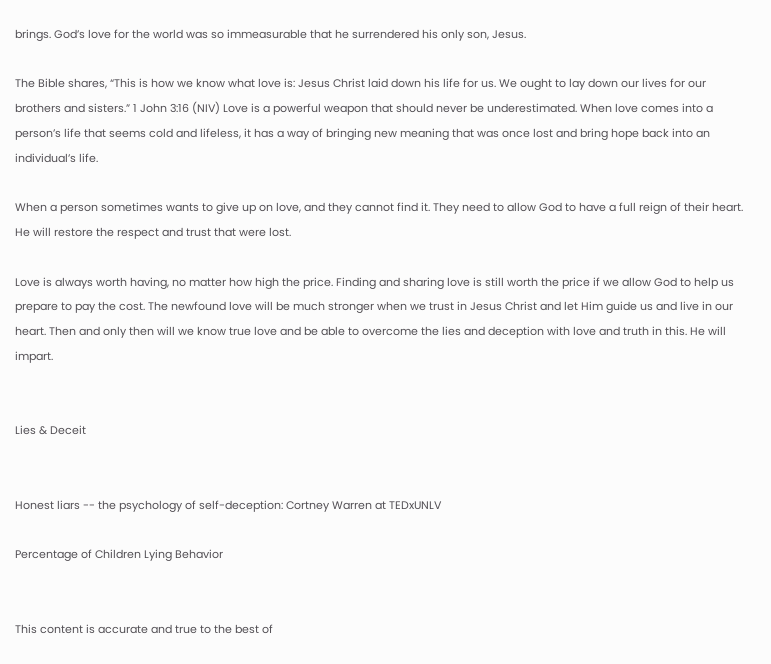brings. God’s love for the world was so immeasurable that he surrendered his only son, Jesus.

The Bible shares, “This is how we know what love is: Jesus Christ laid down his life for us. We ought to lay down our lives for our brothers and sisters.” 1 John 3:16 (NIV) Love is a powerful weapon that should never be underestimated. When love comes into a person’s life that seems cold and lifeless, it has a way of bringing new meaning that was once lost and bring hope back into an individual’s life.

When a person sometimes wants to give up on love, and they cannot find it. They need to allow God to have a full reign of their heart. He will restore the respect and trust that were lost.

Love is always worth having, no matter how high the price. Finding and sharing love is still worth the price if we allow God to help us prepare to pay the cost. The newfound love will be much stronger when we trust in Jesus Christ and let Him guide us and live in our heart. Then and only then will we know true love and be able to overcome the lies and deception with love and truth in this. He will impart.


Lies & Deceit


Honest liars -- the psychology of self-deception: Cortney Warren at TEDxUNLV

Percentage of Children Lying Behavior


This content is accurate and true to the best of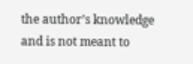the author’s knowledge and is not meant to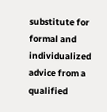substitute for formal and individualized advice from a qualified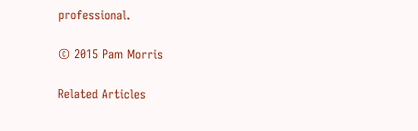professional.

© 2015 Pam Morris

Related Articles